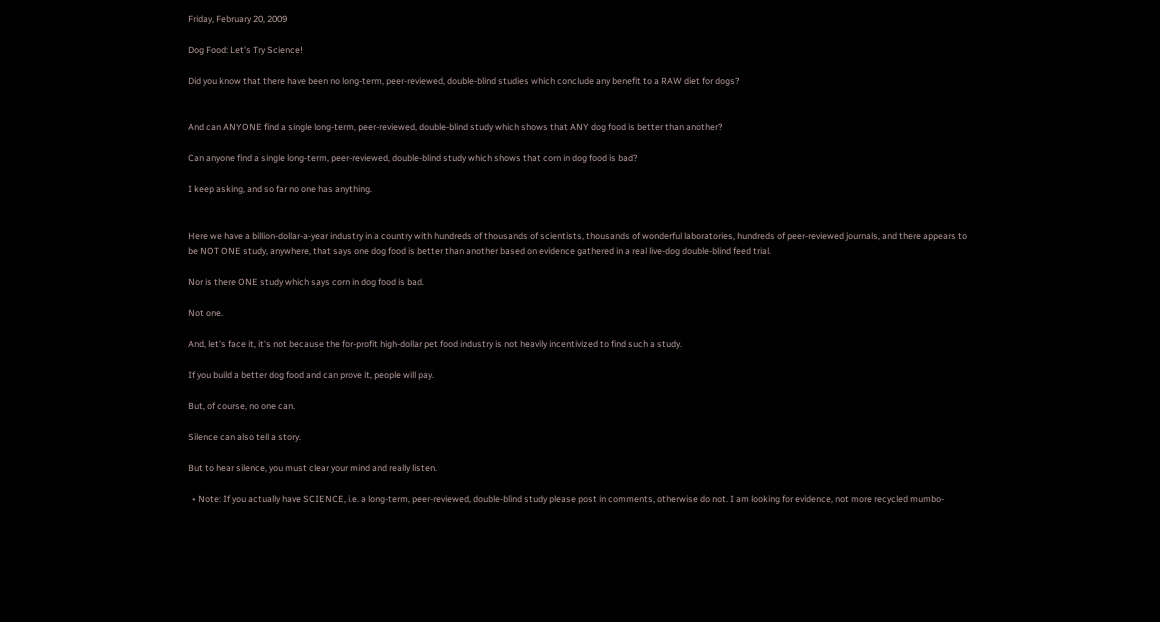Friday, February 20, 2009

Dog Food: Let's Try Science!

Did you know that there have been no long-term, peer-reviewed, double-blind studies which conclude any benefit to a RAW diet for dogs?


And can ANYONE find a single long-term, peer-reviewed, double-blind study which shows that ANY dog food is better than another?

Can anyone find a single long-term, peer-reviewed, double-blind study which shows that corn in dog food is bad?

I keep asking, and so far no one has anything.


Here we have a billion-dollar-a-year industry in a country with hundreds of thousands of scientists, thousands of wonderful laboratories, hundreds of peer-reviewed journals, and there appears to be NOT ONE study, anywhere, that says one dog food is better than another based on evidence gathered in a real live-dog double-blind feed trial.

Nor is there ONE study which says corn in dog food is bad.

Not one.

And, let's face it, it's not because the for-profit high-dollar pet food industry is not heavily incentivized to find such a study.

If you build a better dog food and can prove it, people will pay.

But, of course, no one can.

Silence can also tell a story.

But to hear silence, you must clear your mind and really listen.

  • Note: If you actually have SCIENCE, i.e. a long-term, peer-reviewed, double-blind study please post in comments, otherwise do not. I am looking for evidence, not more recycled mumbo-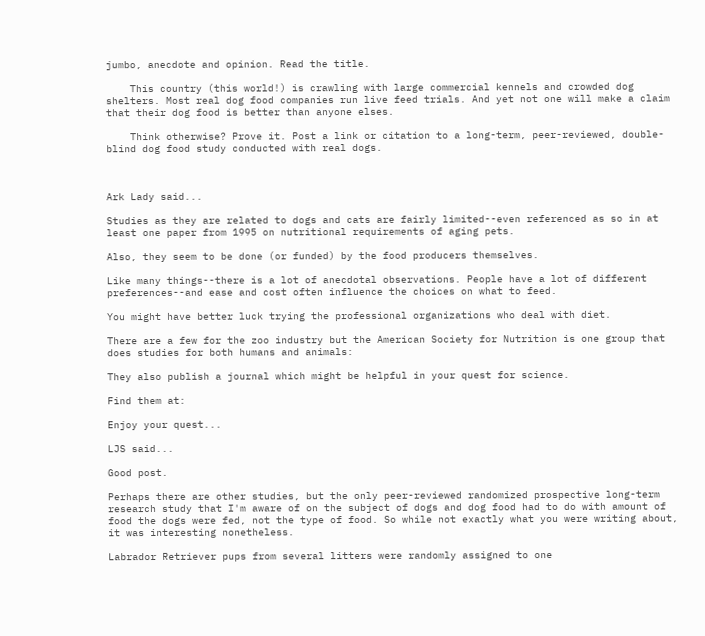jumbo, anecdote and opinion. Read the title.

    This country (this world!) is crawling with large commercial kennels and crowded dog shelters. Most real dog food companies run live feed trials. And yet not one will make a claim that their dog food is better than anyone elses.

    Think otherwise? Prove it. Post a link or citation to a long-term, peer-reviewed, double-blind dog food study conducted with real dogs.



Ark Lady said...

Studies as they are related to dogs and cats are fairly limited--even referenced as so in at least one paper from 1995 on nutritional requirements of aging pets.

Also, they seem to be done (or funded) by the food producers themselves.

Like many things--there is a lot of anecdotal observations. People have a lot of different preferences--and ease and cost often influence the choices on what to feed.

You might have better luck trying the professional organizations who deal with diet.

There are a few for the zoo industry but the American Society for Nutrition is one group that does studies for both humans and animals:

They also publish a journal which might be helpful in your quest for science.

Find them at:

Enjoy your quest...

LJS said...

Good post.

Perhaps there are other studies, but the only peer-reviewed randomized prospective long-term research study that I'm aware of on the subject of dogs and dog food had to do with amount of food the dogs were fed, not the type of food. So while not exactly what you were writing about, it was interesting nonetheless.

Labrador Retriever pups from several litters were randomly assigned to one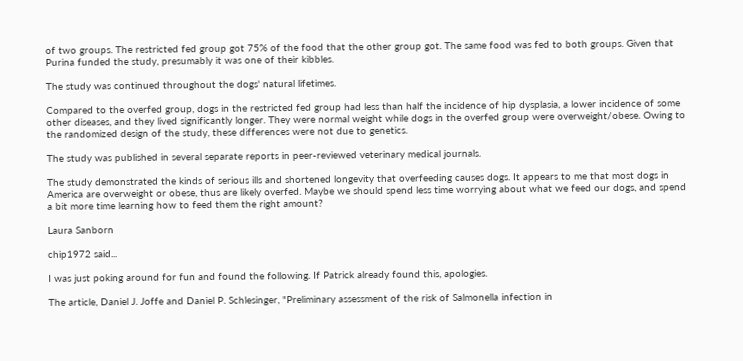of two groups. The restricted fed group got 75% of the food that the other group got. The same food was fed to both groups. Given that Purina funded the study, presumably it was one of their kibbles.

The study was continued throughout the dogs' natural lifetimes.

Compared to the overfed group, dogs in the restricted fed group had less than half the incidence of hip dysplasia, a lower incidence of some other diseases, and they lived significantly longer. They were normal weight while dogs in the overfed group were overweight/obese. Owing to the randomized design of the study, these differences were not due to genetics.

The study was published in several separate reports in peer-reviewed veterinary medical journals.

The study demonstrated the kinds of serious ills and shortened longevity that overfeeding causes dogs. It appears to me that most dogs in America are overweight or obese, thus are likely overfed. Maybe we should spend less time worrying about what we feed our dogs, and spend a bit more time learning how to feed them the right amount?

Laura Sanborn

chip1972 said...

I was just poking around for fun and found the following. If Patrick already found this, apologies.

The article, Daniel J. Joffe and Daniel P. Schlesinger, "Preliminary assessment of the risk of Salmonella infection in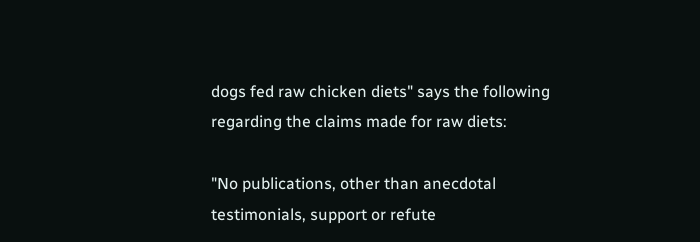dogs fed raw chicken diets" says the following regarding the claims made for raw diets:

"No publications, other than anecdotal testimonials, support or refute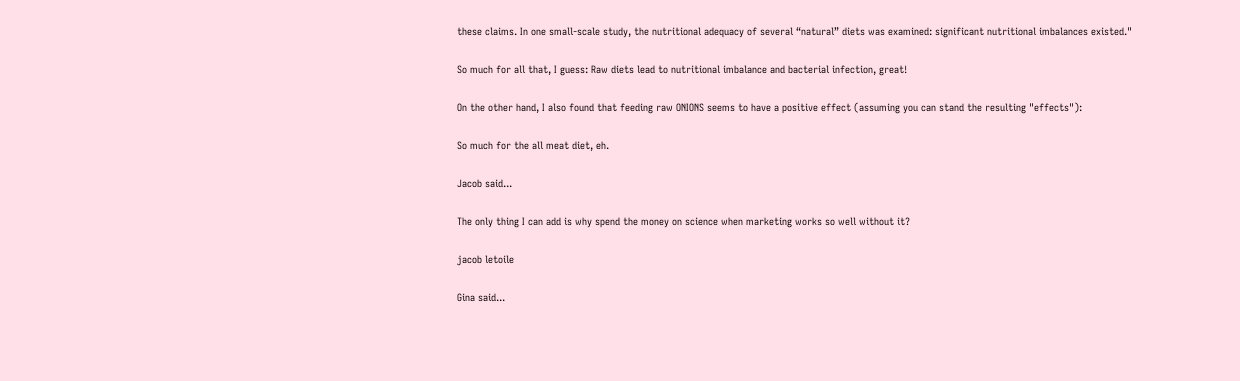these claims. In one small-scale study, the nutritional adequacy of several “natural” diets was examined: significant nutritional imbalances existed."

So much for all that, I guess: Raw diets lead to nutritional imbalance and bacterial infection, great!

On the other hand, I also found that feeding raw ONIONS seems to have a positive effect (assuming you can stand the resulting "effects"):

So much for the all meat diet, eh.

Jacob said...

The only thing I can add is why spend the money on science when marketing works so well without it?

jacob letoile

Gina said...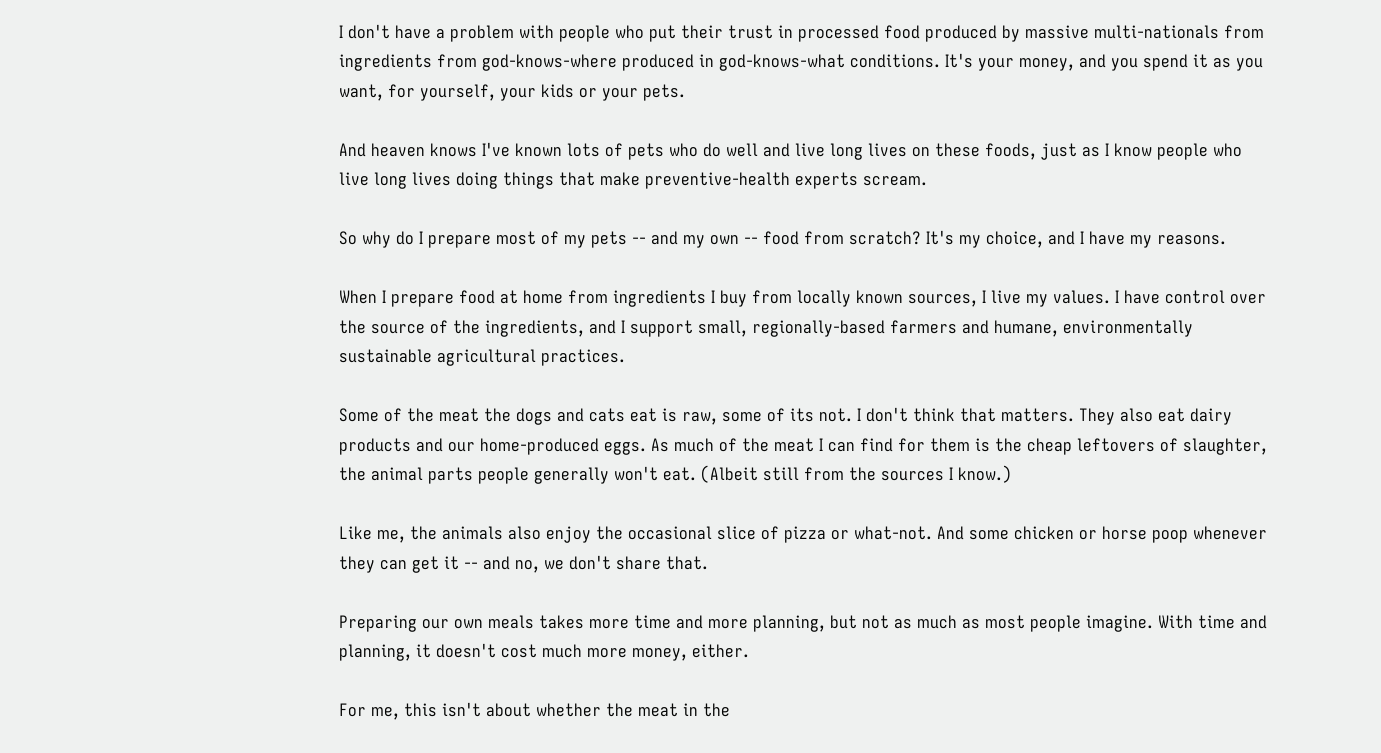I don't have a problem with people who put their trust in processed food produced by massive multi-nationals from ingredients from god-knows-where produced in god-knows-what conditions. It's your money, and you spend it as you want, for yourself, your kids or your pets.

And heaven knows I've known lots of pets who do well and live long lives on these foods, just as I know people who live long lives doing things that make preventive-health experts scream.

So why do I prepare most of my pets -- and my own -- food from scratch? It's my choice, and I have my reasons.

When I prepare food at home from ingredients I buy from locally known sources, I live my values. I have control over the source of the ingredients, and I support small, regionally-based farmers and humane, environmentally sustainable agricultural practices.

Some of the meat the dogs and cats eat is raw, some of its not. I don't think that matters. They also eat dairy products and our home-produced eggs. As much of the meat I can find for them is the cheap leftovers of slaughter, the animal parts people generally won't eat. (Albeit still from the sources I know.)

Like me, the animals also enjoy the occasional slice of pizza or what-not. And some chicken or horse poop whenever they can get it -- and no, we don't share that.

Preparing our own meals takes more time and more planning, but not as much as most people imagine. With time and planning, it doesn't cost much more money, either.

For me, this isn't about whether the meat in the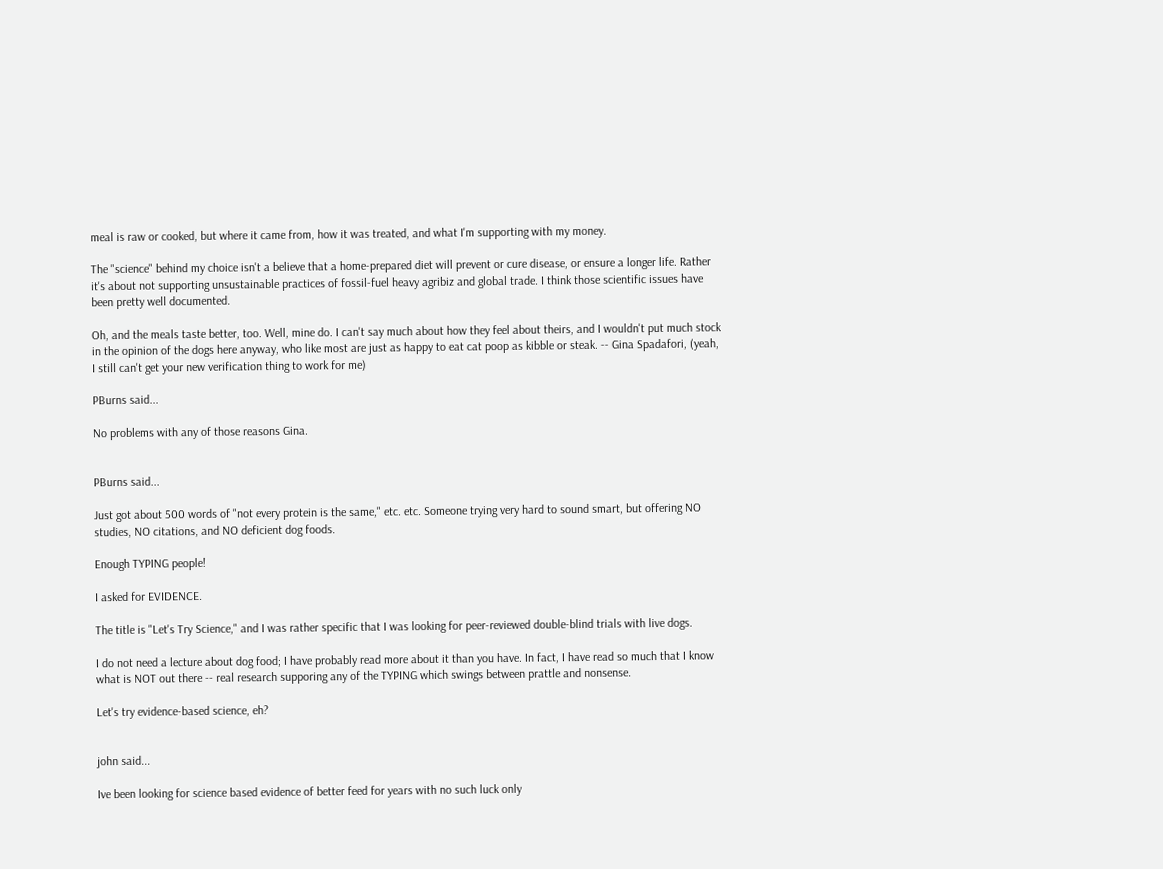meal is raw or cooked, but where it came from, how it was treated, and what I'm supporting with my money.

The "science" behind my choice isn't a believe that a home-prepared diet will prevent or cure disease, or ensure a longer life. Rather it's about not supporting unsustainable practices of fossil-fuel heavy agribiz and global trade. I think those scientific issues have been pretty well documented.

Oh, and the meals taste better, too. Well, mine do. I can't say much about how they feel about theirs, and I wouldn't put much stock in the opinion of the dogs here anyway, who like most are just as happy to eat cat poop as kibble or steak. -- Gina Spadafori, (yeah, I still can't get your new verification thing to work for me)

PBurns said...

No problems with any of those reasons Gina.


PBurns said...

Just got about 500 words of "not every protein is the same," etc. etc. Someone trying very hard to sound smart, but offering NO studies, NO citations, and NO deficient dog foods.

Enough TYPING people!

I asked for EVIDENCE.

The title is "Let's Try Science," and I was rather specific that I was looking for peer-reviewed double-blind trials with live dogs.

I do not need a lecture about dog food; I have probably read more about it than you have. In fact, I have read so much that I know what is NOT out there -- real research supporing any of the TYPING which swings between prattle and nonsense.

Let's try evidence-based science, eh?


john said...

Ive been looking for science based evidence of better feed for years with no such luck only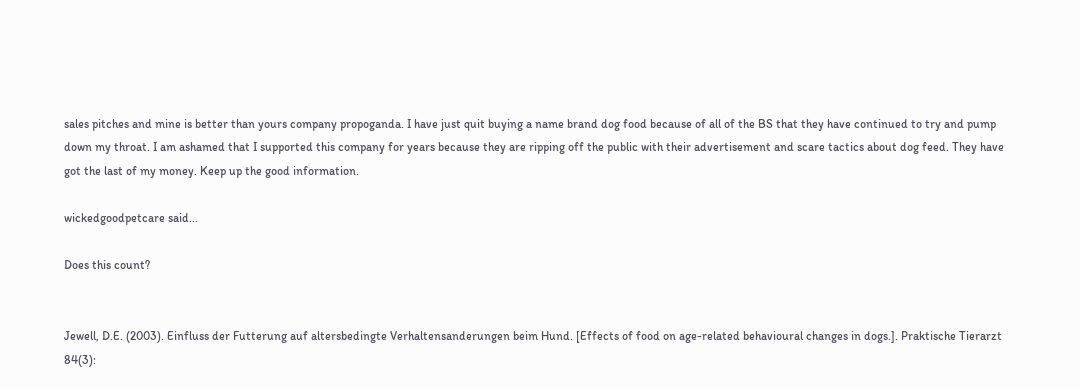sales pitches and mine is better than yours company propoganda. I have just quit buying a name brand dog food because of all of the BS that they have continued to try and pump down my throat. I am ashamed that I supported this company for years because they are ripping off the public with their advertisement and scare tactics about dog feed. They have got the last of my money. Keep up the good information.

wickedgoodpetcare said...

Does this count?


Jewell, D.E. (2003). Einfluss der Futterung auf altersbedingte Verhaltensanderungen beim Hund. [Effects of food on age-related behavioural changes in dogs.]. Praktische Tierarzt 84(3):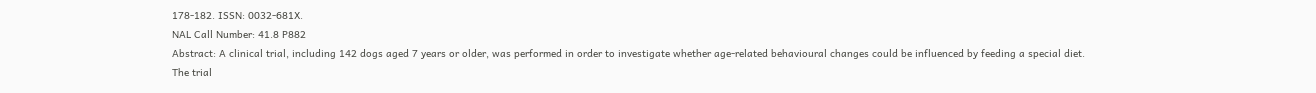178-182. ISSN: 0032-681X.
NAL Call Number: 41.8 P882
Abstract: A clinical trial, including 142 dogs aged 7 years or older, was performed in order to investigate whether age-related behavioural changes could be influenced by feeding a special diet. The trial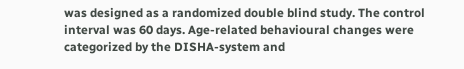was designed as a randomized double blind study. The control interval was 60 days. Age-related behavioural changes were categorized by the DISHA-system and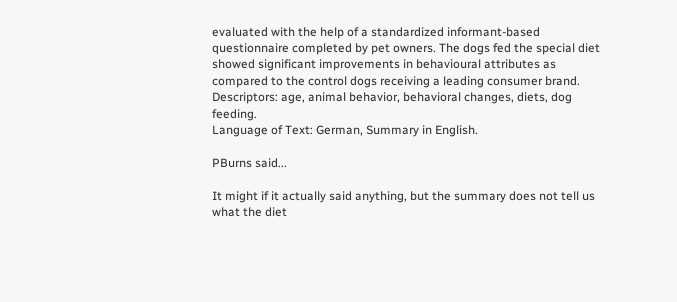evaluated with the help of a standardized informant-based questionnaire completed by pet owners. The dogs fed the special diet showed significant improvements in behavioural attributes as compared to the control dogs receiving a leading consumer brand.
Descriptors: age, animal behavior, behavioral changes, diets, dog feeding.
Language of Text: German, Summary in English.

PBurns said...

It might if it actually said anything, but the summary does not tell us what the diet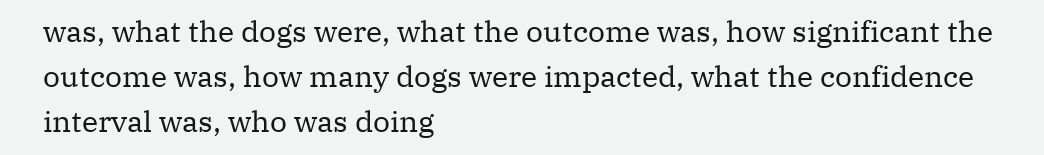was, what the dogs were, what the outcome was, how significant the outcome was, how many dogs were impacted, what the confidence interval was, who was doing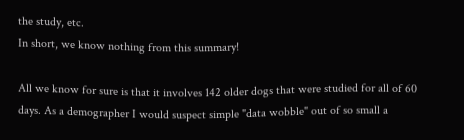the study, etc.
In short, we know nothing from this summary!

All we know for sure is that it involves 142 older dogs that were studied for all of 60 days. As a demographer I would suspect simple "data wobble" out of so small a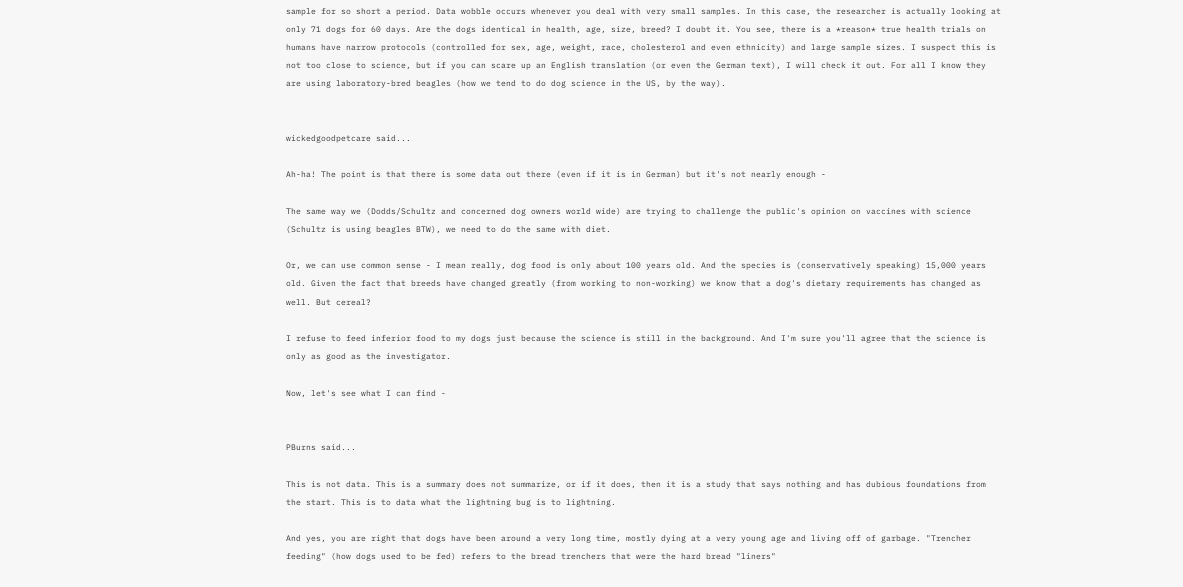sample for so short a period. Data wobble occurs whenever you deal with very small samples. In this case, the researcher is actually looking at only 71 dogs for 60 days. Are the dogs identical in health, age, size, breed? I doubt it. You see, there is a *reason* true health trials on humans have narrow protocols (controlled for sex, age, weight, race, cholesterol and even ethnicity) and large sample sizes. I suspect this is not too close to science, but if you can scare up an English translation (or even the German text), I will check it out. For all I know they are using laboratory-bred beagles (how we tend to do dog science in the US, by the way).


wickedgoodpetcare said...

Ah-ha! The point is that there is some data out there (even if it is in German) but it's not nearly enough -

The same way we (Dodds/Schultz and concerned dog owners world wide) are trying to challenge the public's opinion on vaccines with science (Schultz is using beagles BTW), we need to do the same with diet.

Or, we can use common sense - I mean really, dog food is only about 100 years old. And the species is (conservatively speaking) 15,000 years old. Given the fact that breeds have changed greatly (from working to non-working) we know that a dog's dietary requirements has changed as well. But cereal?

I refuse to feed inferior food to my dogs just because the science is still in the background. And I'm sure you'll agree that the science is only as good as the investigator.

Now, let's see what I can find -


PBurns said...

This is not data. This is a summary does not summarize, or if it does, then it is a study that says nothing and has dubious foundations from the start. This is to data what the lightning bug is to lightning.

And yes, you are right that dogs have been around a very long time, mostly dying at a very young age and living off of garbage. "Trencher feeding" (how dogs used to be fed) refers to the bread trenchers that were the hard bread "liners"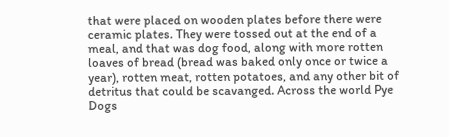that were placed on wooden plates before there were ceramic plates. They were tossed out at the end of a meal, and that was dog food, along with more rotten loaves of bread (bread was baked only once or twice a year), rotten meat, rotten potatoes, and any other bit of detritus that could be scavanged. Across the world Pye Dogs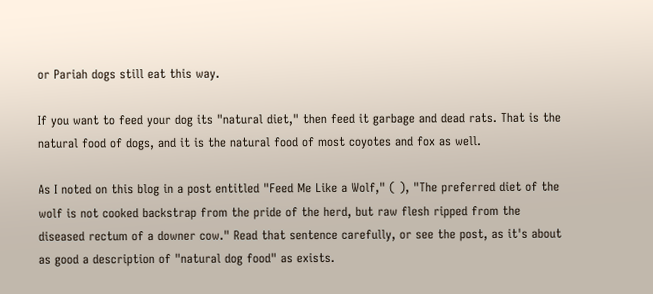or Pariah dogs still eat this way.

If you want to feed your dog its "natural diet," then feed it garbage and dead rats. That is the natural food of dogs, and it is the natural food of most coyotes and fox as well.

As I noted on this blog in a post entitled "Feed Me Like a Wolf," ( ), "The preferred diet of the wolf is not cooked backstrap from the pride of the herd, but raw flesh ripped from the diseased rectum of a downer cow." Read that sentence carefully, or see the post, as it's about as good a description of "natural dog food" as exists.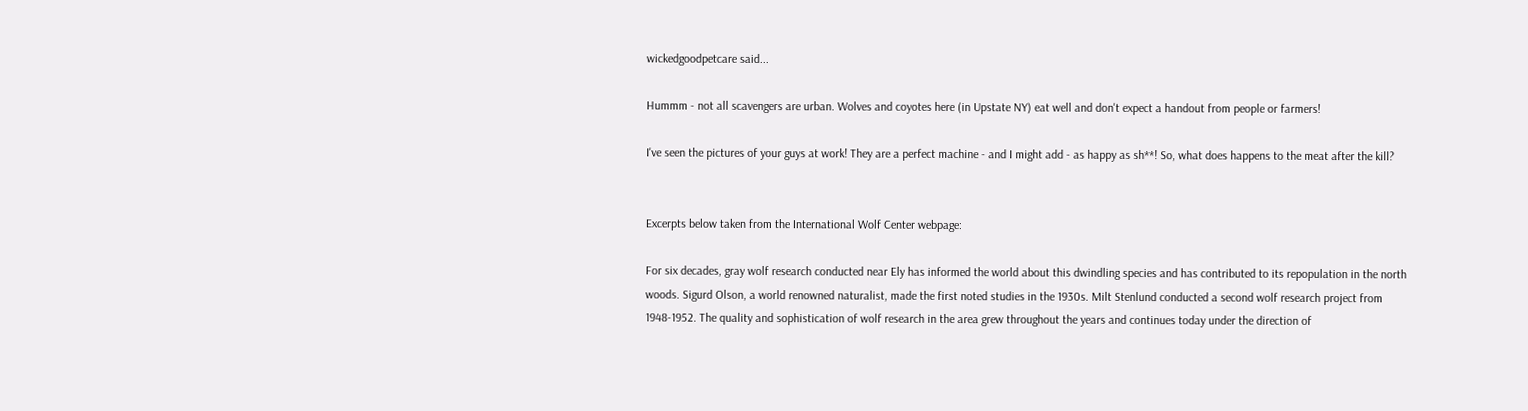wickedgoodpetcare said...

Hummm - not all scavengers are urban. Wolves and coyotes here (in Upstate NY) eat well and don't expect a handout from people or farmers!

I've seen the pictures of your guys at work! They are a perfect machine - and I might add - as happy as sh**! So, what does happens to the meat after the kill?


Excerpts below taken from the International Wolf Center webpage:

For six decades, gray wolf research conducted near Ely has informed the world about this dwindling species and has contributed to its repopulation in the north woods. Sigurd Olson, a world renowned naturalist, made the first noted studies in the 1930s. Milt Stenlund conducted a second wolf research project from 1948-1952. The quality and sophistication of wolf research in the area grew throughout the years and continues today under the direction of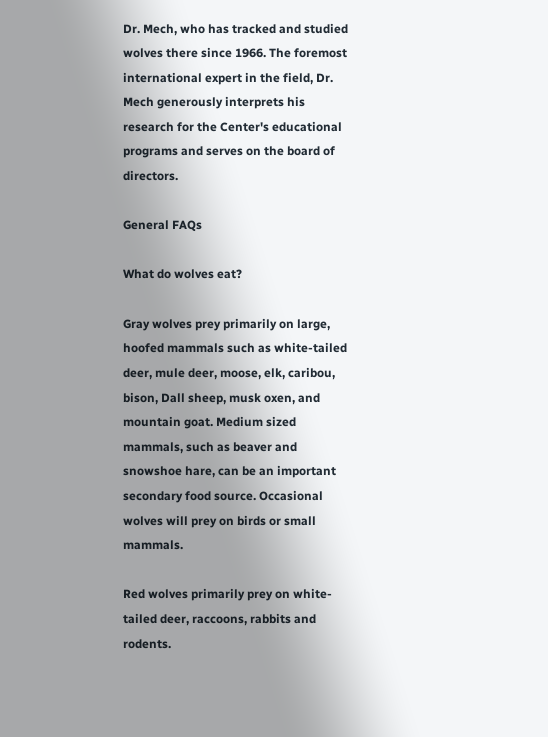Dr. Mech, who has tracked and studied wolves there since 1966. The foremost international expert in the field, Dr. Mech generously interprets his research for the Center's educational programs and serves on the board of directors.

General FAQs

What do wolves eat?

Gray wolves prey primarily on large, hoofed mammals such as white-tailed deer, mule deer, moose, elk, caribou, bison, Dall sheep, musk oxen, and mountain goat. Medium sized mammals, such as beaver and snowshoe hare, can be an important secondary food source. Occasional wolves will prey on birds or small mammals.

Red wolves primarily prey on white-tailed deer, raccoons, rabbits and rodents.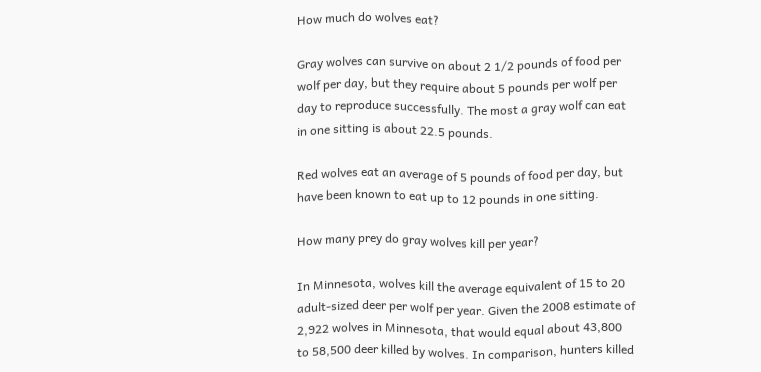How much do wolves eat?

Gray wolves can survive on about 2 1/2 pounds of food per wolf per day, but they require about 5 pounds per wolf per day to reproduce successfully. The most a gray wolf can eat in one sitting is about 22.5 pounds.

Red wolves eat an average of 5 pounds of food per day, but have been known to eat up to 12 pounds in one sitting.

How many prey do gray wolves kill per year?

In Minnesota, wolves kill the average equivalent of 15 to 20 adult-sized deer per wolf per year. Given the 2008 estimate of 2,922 wolves in Minnesota, that would equal about 43,800 to 58,500 deer killed by wolves. In comparison, hunters killed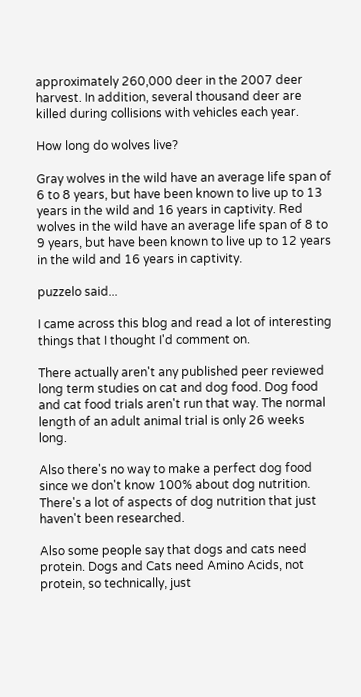approximately 260,000 deer in the 2007 deer harvest. In addition, several thousand deer are killed during collisions with vehicles each year.

How long do wolves live?

Gray wolves in the wild have an average life span of 6 to 8 years, but have been known to live up to 13 years in the wild and 16 years in captivity. Red wolves in the wild have an average life span of 8 to 9 years, but have been known to live up to 12 years in the wild and 16 years in captivity.

puzzelo said...

I came across this blog and read a lot of interesting things that I thought I'd comment on.

There actually aren't any published peer reviewed long term studies on cat and dog food. Dog food and cat food trials aren't run that way. The normal length of an adult animal trial is only 26 weeks long.

Also there's no way to make a perfect dog food since we don't know 100% about dog nutrition. There's a lot of aspects of dog nutrition that just haven't been researched.

Also some people say that dogs and cats need protein. Dogs and Cats need Amino Acids, not protein, so technically, just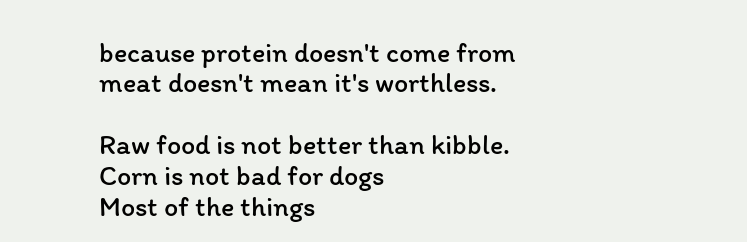because protein doesn't come from meat doesn't mean it's worthless.

Raw food is not better than kibble.
Corn is not bad for dogs
Most of the things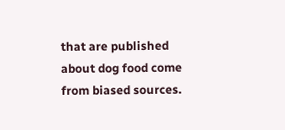that are published about dog food come from biased sources.